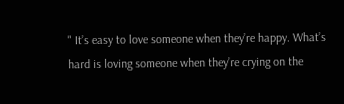" It’s easy to love someone when they’re happy. What’s hard is loving someone when they’re crying on the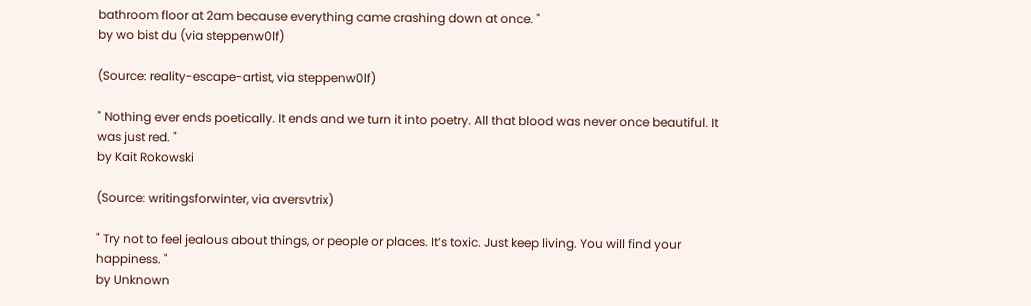bathroom floor at 2am because everything came crashing down at once. "
by wo bist du (via steppenw0lf)

(Source: reality-escape-artist, via steppenw0lf)

" Nothing ever ends poetically. It ends and we turn it into poetry. All that blood was never once beautiful. It was just red. "
by Kait Rokowski

(Source: writingsforwinter, via aversvtrix)

" Try not to feel jealous about things, or people or places. It’s toxic. Just keep living. You will find your happiness. "
by Unknown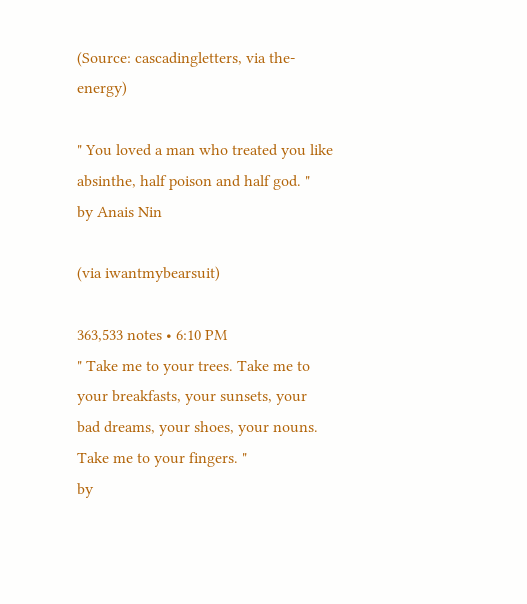(Source: cascadingletters, via the-energy)

" You loved a man who treated you like absinthe, half poison and half god. "
by Anais Nin

(via iwantmybearsuit)

363,533 notes • 6:10 PM
" Take me to your trees. Take me to your breakfasts, your sunsets, your bad dreams, your shoes, your nouns. Take me to your fingers. "
by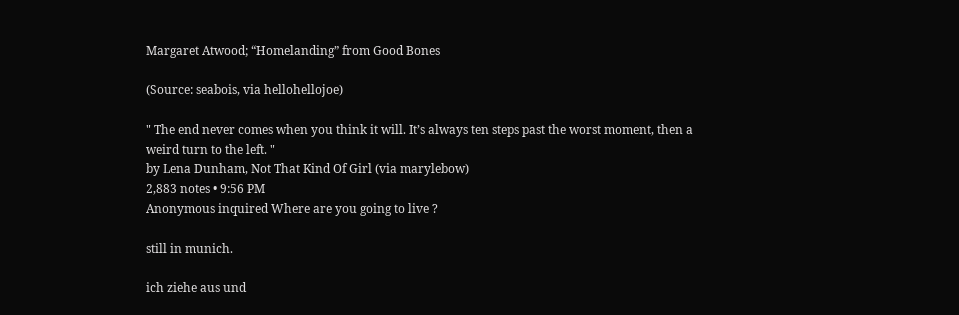Margaret Atwood; “Homelanding” from Good Bones

(Source: seabois, via hellohellojoe)

" The end never comes when you think it will. It’s always ten steps past the worst moment, then a weird turn to the left. "
by Lena Dunham, Not That Kind Of Girl (via marylebow)
2,883 notes • 9:56 PM
Anonymous inquired Where are you going to live ?

still in munich.

ich ziehe aus und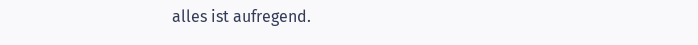alles ist aufregend.